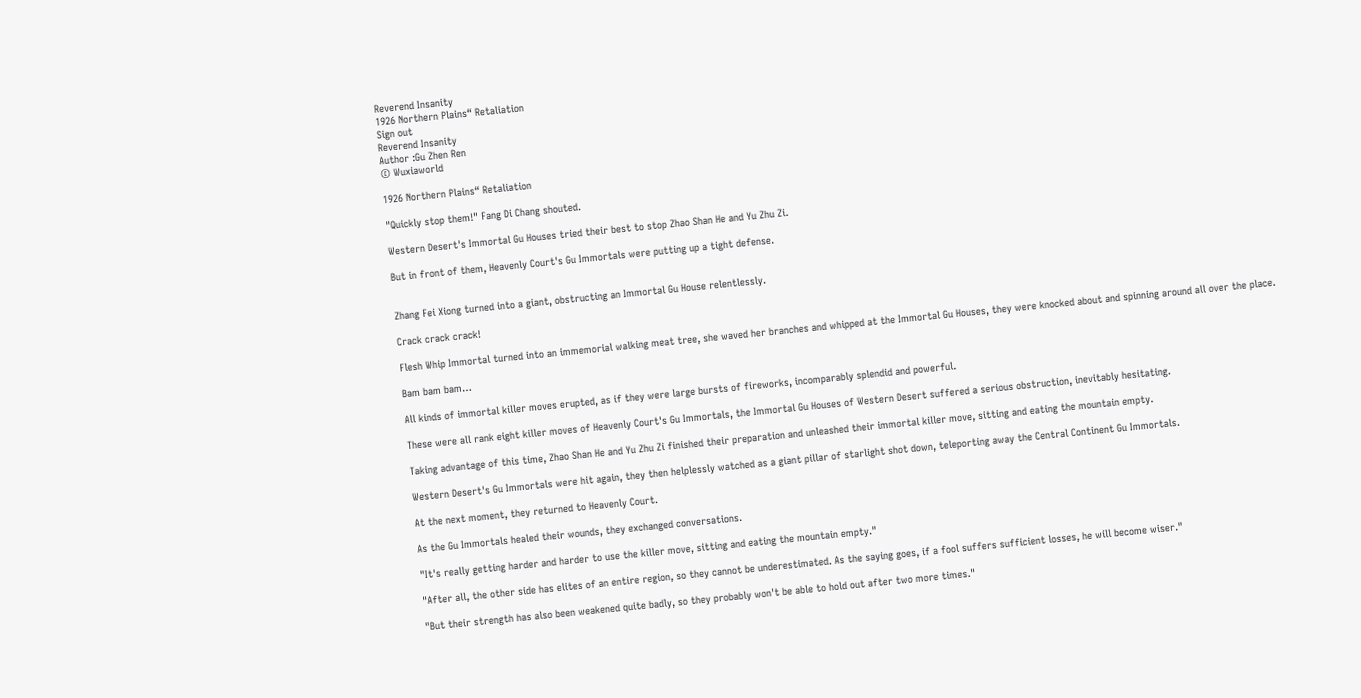Reverend Insanity
1926 Northern Plains“ Retaliation
Sign out
Reverend Insanity
Author :Gu Zhen Ren
© Wuxiaworld

1926 Northern Plains“ Retaliation

"Quickly stop them!" Fang Di Chang shouted.

Western Desert's Immortal Gu Houses tried their best to stop Zhao Shan He and Yu Zhu Zi.

But in front of them, Heavenly Court's Gu Immortals were putting up a tight defense.


Zhang Fei Xiong turned into a giant, obstructing an Immortal Gu House relentlessly.

Crack crack crack!

Flesh Whip Immortal turned into an immemorial walking meat tree, she waved her branches and whipped at the Immortal Gu Houses, they were knocked about and spinning around all over the place.

Bam bam bam…

All kinds of immortal killer moves erupted, as if they were large bursts of fireworks, incomparably splendid and powerful.

These were all rank eight killer moves of Heavenly Court's Gu Immortals, the Immortal Gu Houses of Western Desert suffered a serious obstruction, inevitably hesitating.

Taking advantage of this time, Zhao Shan He and Yu Zhu Zi finished their preparation and unleashed their immortal killer move, sitting and eating the mountain empty.

Western Desert's Gu Immortals were hit again, they then helplessly watched as a giant pillar of starlight shot down, teleporting away the Central Continent Gu Immortals.

At the next moment, they returned to Heavenly Court.

As the Gu Immortals healed their wounds, they exchanged conversations.

"It's really getting harder and harder to use the killer move, sitting and eating the mountain empty."

"After all, the other side has elites of an entire region, so they cannot be underestimated. As the saying goes, if a fool suffers sufficient losses, he will become wiser."

"But their strength has also been weakened quite badly, so they probably won't be able to hold out after two more times."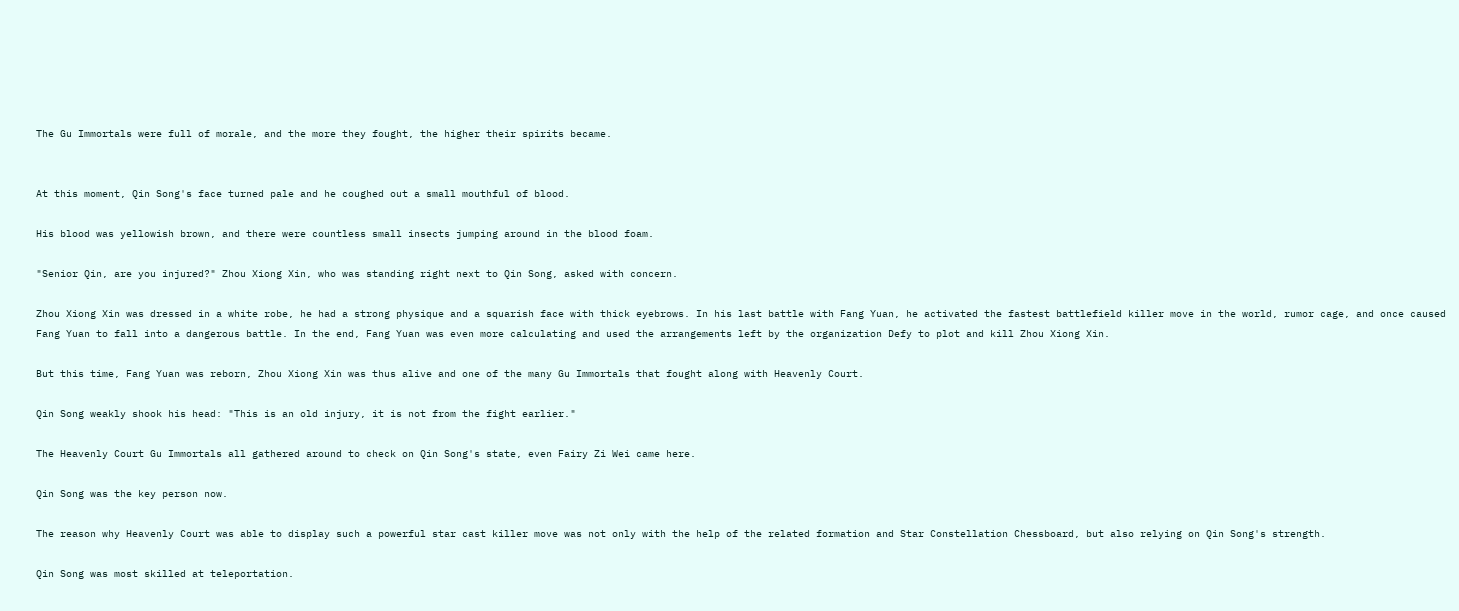The Gu Immortals were full of morale, and the more they fought, the higher their spirits became.


At this moment, Qin Song's face turned pale and he coughed out a small mouthful of blood.

His blood was yellowish brown, and there were countless small insects jumping around in the blood foam.

"Senior Qin, are you injured?" Zhou Xiong Xin, who was standing right next to Qin Song, asked with concern.

Zhou Xiong Xin was dressed in a white robe, he had a strong physique and a squarish face with thick eyebrows. In his last battle with Fang Yuan, he activated the fastest battlefield killer move in the world, rumor cage, and once caused Fang Yuan to fall into a dangerous battle. In the end, Fang Yuan was even more calculating and used the arrangements left by the organization Defy to plot and kill Zhou Xiong Xin.

But this time, Fang Yuan was reborn, Zhou Xiong Xin was thus alive and one of the many Gu Immortals that fought along with Heavenly Court.

Qin Song weakly shook his head: "This is an old injury, it is not from the fight earlier."

The Heavenly Court Gu Immortals all gathered around to check on Qin Song's state, even Fairy Zi Wei came here.

Qin Song was the key person now.

The reason why Heavenly Court was able to display such a powerful star cast killer move was not only with the help of the related formation and Star Constellation Chessboard, but also relying on Qin Song's strength.

Qin Song was most skilled at teleportation.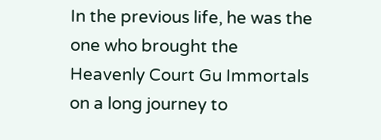In the previous life, he was the one who brought the Heavenly Court Gu Immortals on a long journey to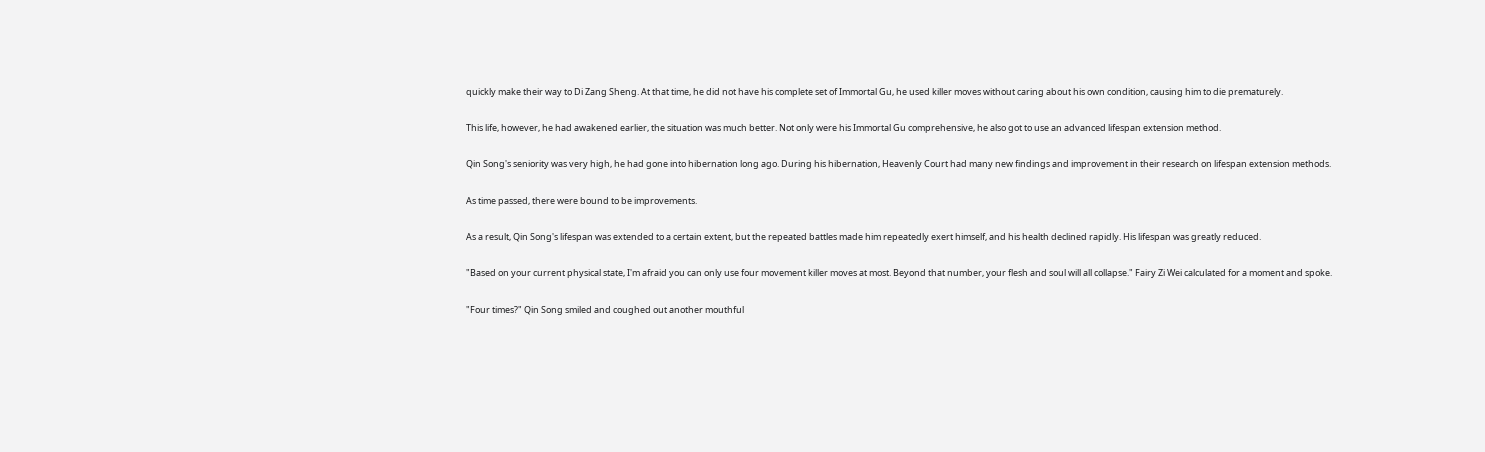quickly make their way to Di Zang Sheng. At that time, he did not have his complete set of Immortal Gu, he used killer moves without caring about his own condition, causing him to die prematurely.

This life, however, he had awakened earlier, the situation was much better. Not only were his Immortal Gu comprehensive, he also got to use an advanced lifespan extension method.

Qin Song's seniority was very high, he had gone into hibernation long ago. During his hibernation, Heavenly Court had many new findings and improvement in their research on lifespan extension methods.

As time passed, there were bound to be improvements.

As a result, Qin Song's lifespan was extended to a certain extent, but the repeated battles made him repeatedly exert himself, and his health declined rapidly. His lifespan was greatly reduced.

"Based on your current physical state, I'm afraid you can only use four movement killer moves at most. Beyond that number, your flesh and soul will all collapse." Fairy Zi Wei calculated for a moment and spoke.

"Four times?" Qin Song smiled and coughed out another mouthful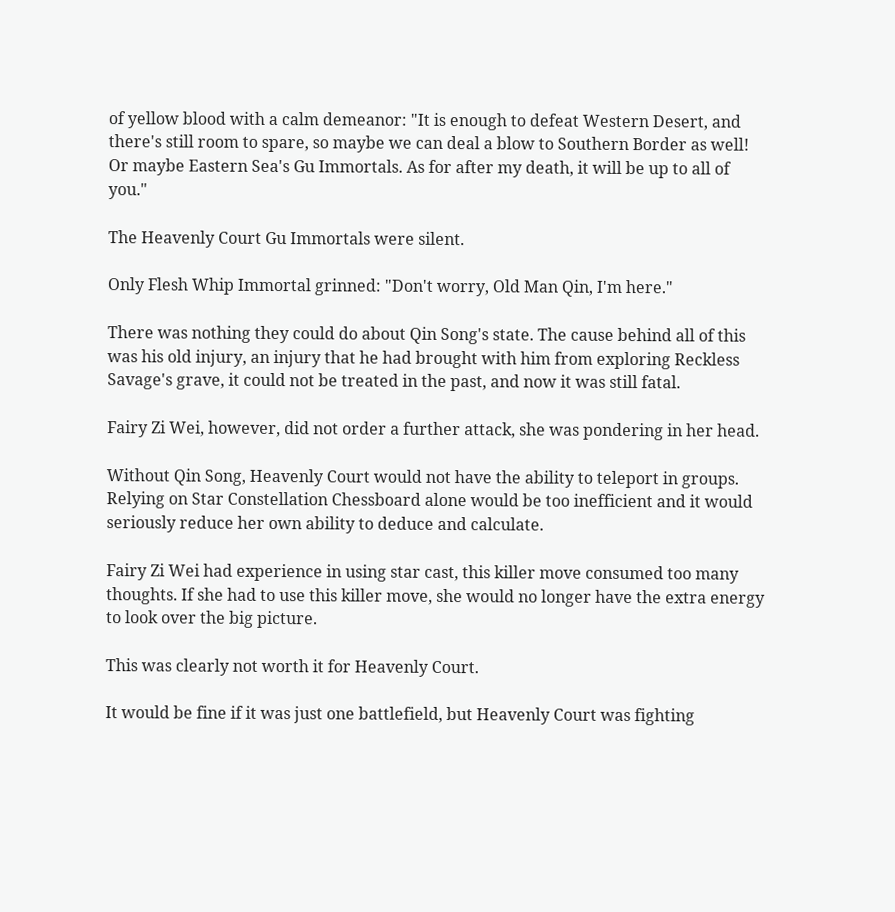of yellow blood with a calm demeanor: "It is enough to defeat Western Desert, and there's still room to spare, so maybe we can deal a blow to Southern Border as well! Or maybe Eastern Sea's Gu Immortals. As for after my death, it will be up to all of you."

The Heavenly Court Gu Immortals were silent.

Only Flesh Whip Immortal grinned: "Don't worry, Old Man Qin, I'm here."

There was nothing they could do about Qin Song's state. The cause behind all of this was his old injury, an injury that he had brought with him from exploring Reckless Savage's grave, it could not be treated in the past, and now it was still fatal.

Fairy Zi Wei, however, did not order a further attack, she was pondering in her head.

Without Qin Song, Heavenly Court would not have the ability to teleport in groups. Relying on Star Constellation Chessboard alone would be too inefficient and it would seriously reduce her own ability to deduce and calculate.

Fairy Zi Wei had experience in using star cast, this killer move consumed too many thoughts. If she had to use this killer move, she would no longer have the extra energy to look over the big picture.

This was clearly not worth it for Heavenly Court.

It would be fine if it was just one battlefield, but Heavenly Court was fighting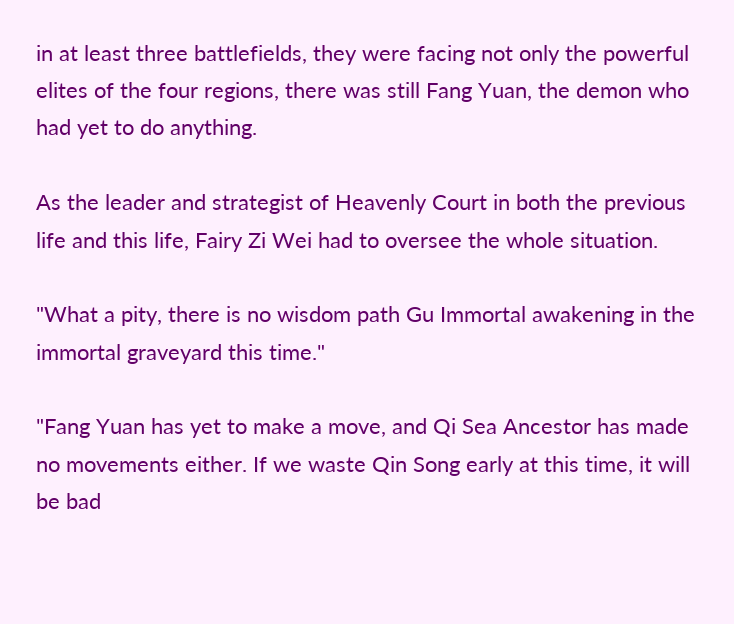in at least three battlefields, they were facing not only the powerful elites of the four regions, there was still Fang Yuan, the demon who had yet to do anything.

As the leader and strategist of Heavenly Court in both the previous life and this life, Fairy Zi Wei had to oversee the whole situation.

"What a pity, there is no wisdom path Gu Immortal awakening in the immortal graveyard this time."

"Fang Yuan has yet to make a move, and Qi Sea Ancestor has made no movements either. If we waste Qin Song early at this time, it will be bad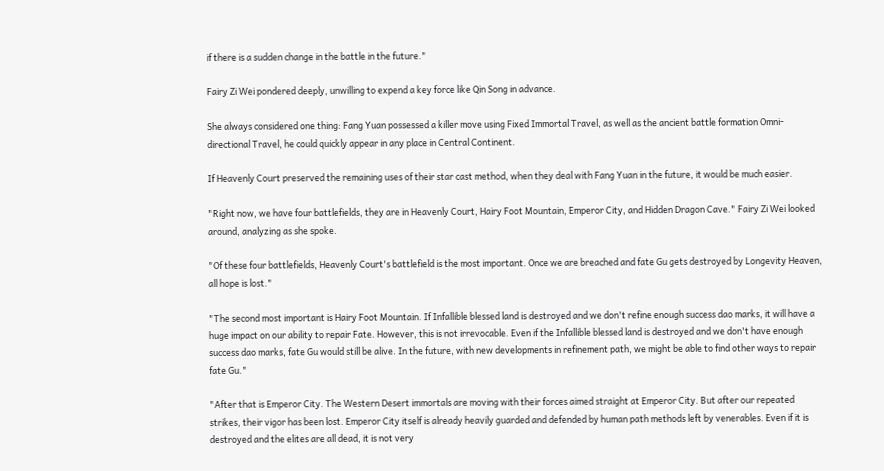if there is a sudden change in the battle in the future."

Fairy Zi Wei pondered deeply, unwilling to expend a key force like Qin Song in advance.

She always considered one thing: Fang Yuan possessed a killer move using Fixed Immortal Travel, as well as the ancient battle formation Omni-directional Travel, he could quickly appear in any place in Central Continent.

If Heavenly Court preserved the remaining uses of their star cast method, when they deal with Fang Yuan in the future, it would be much easier.

"Right now, we have four battlefields, they are in Heavenly Court, Hairy Foot Mountain, Emperor City, and Hidden Dragon Cave." Fairy Zi Wei looked around, analyzing as she spoke.

"Of these four battlefields, Heavenly Court's battlefield is the most important. Once we are breached and fate Gu gets destroyed by Longevity Heaven, all hope is lost."

"The second most important is Hairy Foot Mountain. If Infallible blessed land is destroyed and we don't refine enough success dao marks, it will have a huge impact on our ability to repair Fate. However, this is not irrevocable. Even if the Infallible blessed land is destroyed and we don't have enough success dao marks, fate Gu would still be alive. In the future, with new developments in refinement path, we might be able to find other ways to repair fate Gu."

"After that is Emperor City. The Western Desert immortals are moving with their forces aimed straight at Emperor City. But after our repeated strikes, their vigor has been lost. Emperor City itself is already heavily guarded and defended by human path methods left by venerables. Even if it is destroyed and the elites are all dead, it is not very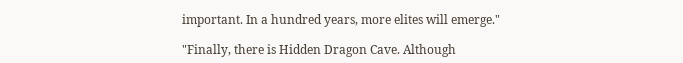important. In a hundred years, more elites will emerge."

"Finally, there is Hidden Dragon Cave. Although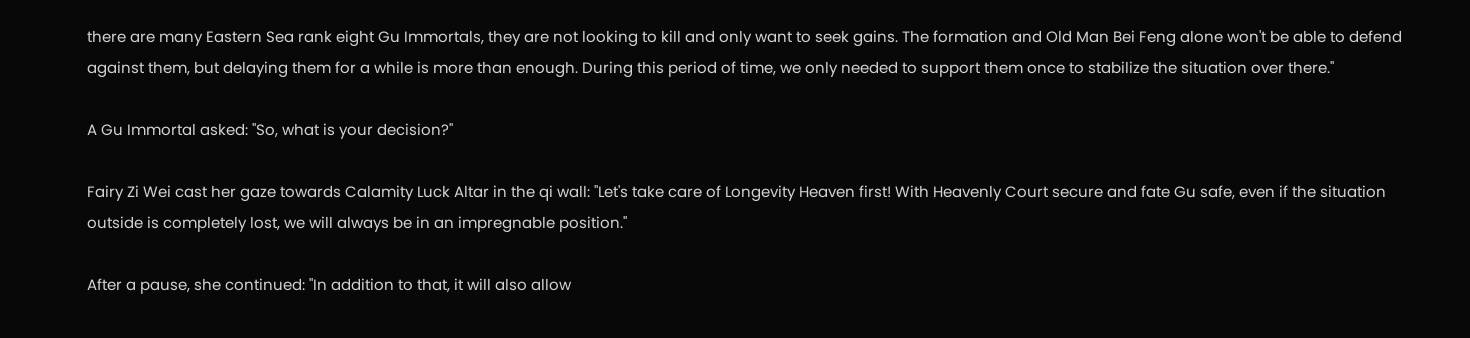there are many Eastern Sea rank eight Gu Immortals, they are not looking to kill and only want to seek gains. The formation and Old Man Bei Feng alone won't be able to defend against them, but delaying them for a while is more than enough. During this period of time, we only needed to support them once to stabilize the situation over there."

A Gu Immortal asked: "So, what is your decision?"

Fairy Zi Wei cast her gaze towards Calamity Luck Altar in the qi wall: "Let's take care of Longevity Heaven first! With Heavenly Court secure and fate Gu safe, even if the situation outside is completely lost, we will always be in an impregnable position."

After a pause, she continued: "In addition to that, it will also allow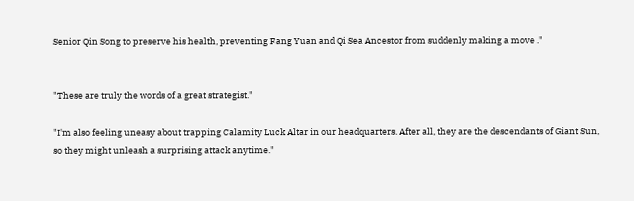Senior Qin Song to preserve his health, preventing Fang Yuan and Qi Sea Ancestor from suddenly making a move ."


"These are truly the words of a great strategist."

"I'm also feeling uneasy about trapping Calamity Luck Altar in our headquarters. After all, they are the descendants of Giant Sun, so they might unleash a surprising attack anytime."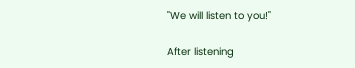"We will listen to you!"

After listening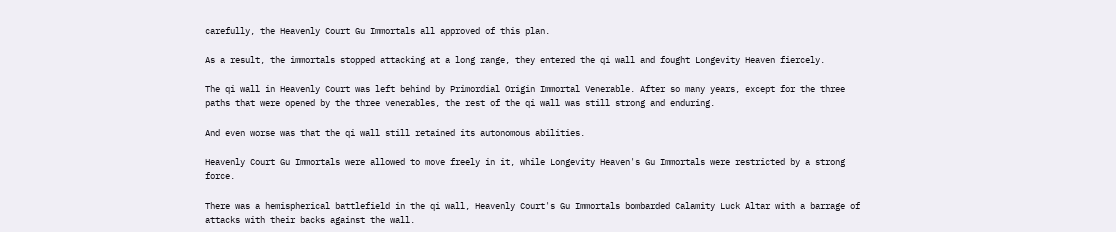carefully, the Heavenly Court Gu Immortals all approved of this plan.

As a result, the immortals stopped attacking at a long range, they entered the qi wall and fought Longevity Heaven fiercely.

The qi wall in Heavenly Court was left behind by Primordial Origin Immortal Venerable. After so many years, except for the three paths that were opened by the three venerables, the rest of the qi wall was still strong and enduring.

And even worse was that the qi wall still retained its autonomous abilities.

Heavenly Court Gu Immortals were allowed to move freely in it, while Longevity Heaven's Gu Immortals were restricted by a strong force.

There was a hemispherical battlefield in the qi wall, Heavenly Court's Gu Immortals bombarded Calamity Luck Altar with a barrage of attacks with their backs against the wall.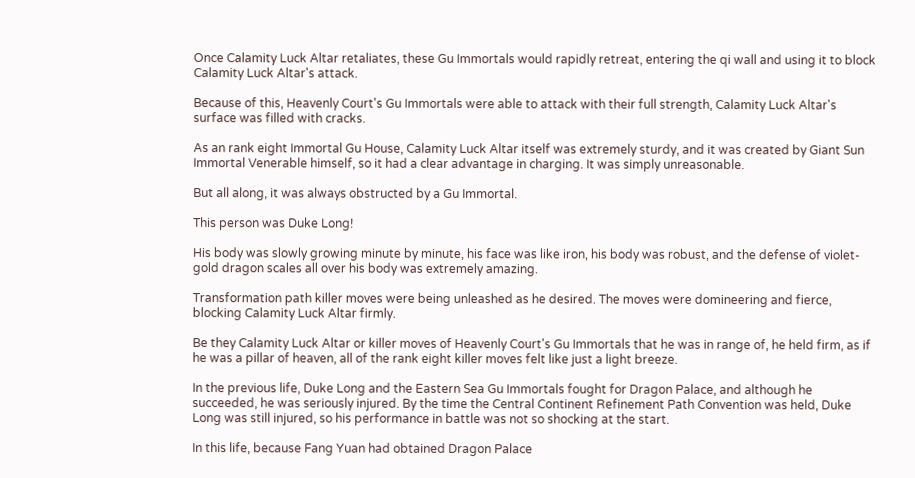Once Calamity Luck Altar retaliates, these Gu Immortals would rapidly retreat, entering the qi wall and using it to block Calamity Luck Altar's attack.

Because of this, Heavenly Court's Gu Immortals were able to attack with their full strength, Calamity Luck Altar's surface was filled with cracks.

As an rank eight Immortal Gu House, Calamity Luck Altar itself was extremely sturdy, and it was created by Giant Sun Immortal Venerable himself, so it had a clear advantage in charging. It was simply unreasonable.

But all along, it was always obstructed by a Gu Immortal.

This person was Duke Long!

His body was slowly growing minute by minute, his face was like iron, his body was robust, and the defense of violet-gold dragon scales all over his body was extremely amazing.

Transformation path killer moves were being unleashed as he desired. The moves were domineering and fierce, blocking Calamity Luck Altar firmly.

Be they Calamity Luck Altar or killer moves of Heavenly Court's Gu Immortals that he was in range of, he held firm, as if he was a pillar of heaven, all of the rank eight killer moves felt like just a light breeze.

In the previous life, Duke Long and the Eastern Sea Gu Immortals fought for Dragon Palace, and although he succeeded, he was seriously injured. By the time the Central Continent Refinement Path Convention was held, Duke Long was still injured, so his performance in battle was not so shocking at the start.

In this life, because Fang Yuan had obtained Dragon Palace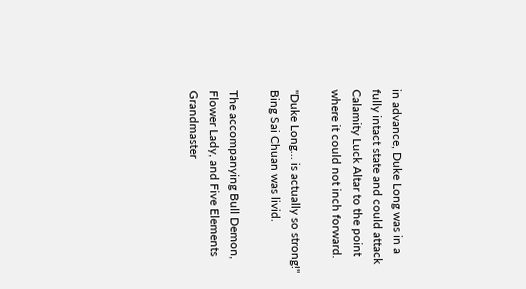in advance, Duke Long was in a fully intact state and could attack Calamity Luck Altar to the point where it could not inch forward.

"Duke Long… is actually so strong!" Bing Sai Chuan was livid.

The accompanying Bull Demon, Flower Lady, and Five Elements Grandmaster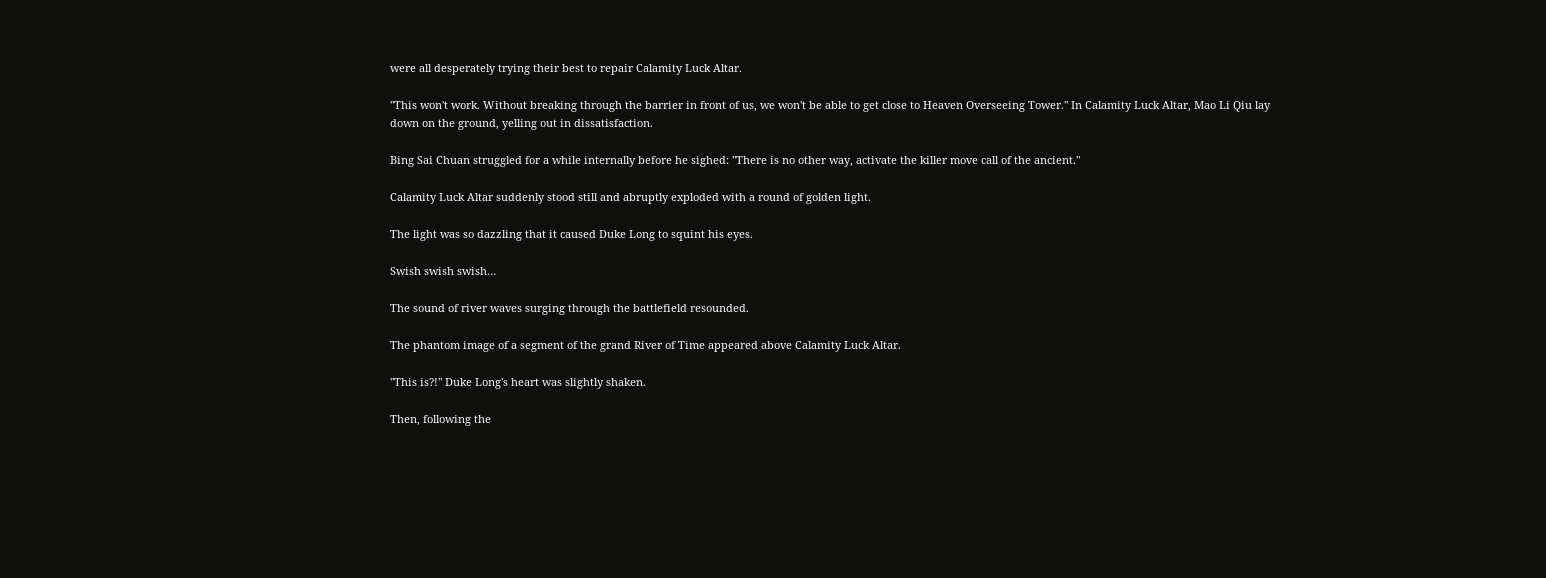were all desperately trying their best to repair Calamity Luck Altar.

"This won't work. Without breaking through the barrier in front of us, we won't be able to get close to Heaven Overseeing Tower." In Calamity Luck Altar, Mao Li Qiu lay down on the ground, yelling out in dissatisfaction.

Bing Sai Chuan struggled for a while internally before he sighed: "There is no other way, activate the killer move call of the ancient."

Calamity Luck Altar suddenly stood still and abruptly exploded with a round of golden light.

The light was so dazzling that it caused Duke Long to squint his eyes.

Swish swish swish…

The sound of river waves surging through the battlefield resounded.

The phantom image of a segment of the grand River of Time appeared above Calamity Luck Altar.

"This is?!" Duke Long's heart was slightly shaken.

Then, following the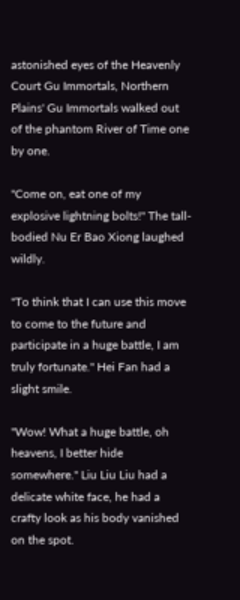astonished eyes of the Heavenly Court Gu Immortals, Northern Plains' Gu Immortals walked out of the phantom River of Time one by one.

"Come on, eat one of my explosive lightning bolts!" The tall-bodied Nu Er Bao Xiong laughed wildly.

"To think that I can use this move to come to the future and participate in a huge battle, I am truly fortunate." Hei Fan had a slight smile.

"Wow! What a huge battle, oh heavens, I better hide somewhere." Liu Liu Liu had a delicate white face, he had a crafty look as his body vanished on the spot.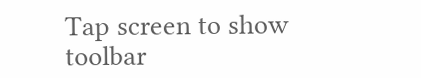Tap screen to show toolbar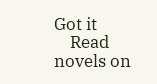Got it
    Read novels on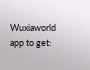Wuxiaworld app to get: